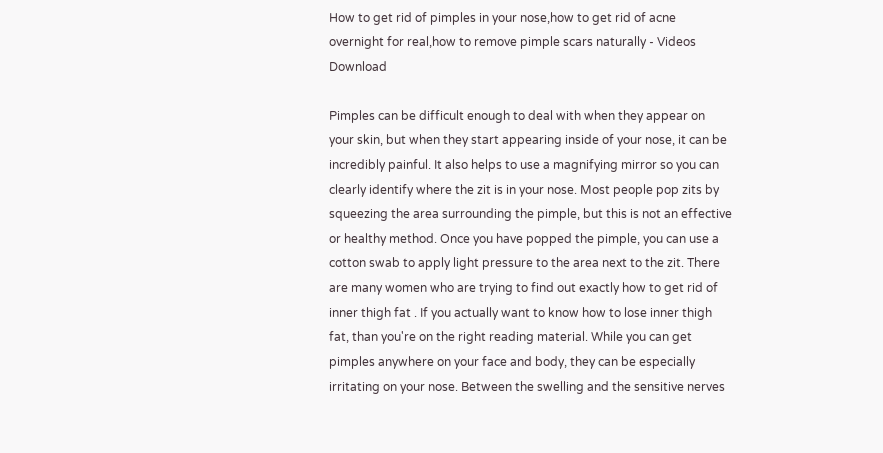How to get rid of pimples in your nose,how to get rid of acne overnight for real,how to remove pimple scars naturally - Videos Download

Pimples can be difficult enough to deal with when they appear on your skin, but when they start appearing inside of your nose, it can be incredibly painful. It also helps to use a magnifying mirror so you can clearly identify where the zit is in your nose. Most people pop zits by squeezing the area surrounding the pimple, but this is not an effective or healthy method. Once you have popped the pimple, you can use a cotton swab to apply light pressure to the area next to the zit. There are many women who are trying to find out exactly how to get rid of inner thigh fat . If you actually want to know how to lose inner thigh fat, than you're on the right reading material. While you can get pimples anywhere on your face and body, they can be especially irritating on your nose. Between the swelling and the sensitive nerves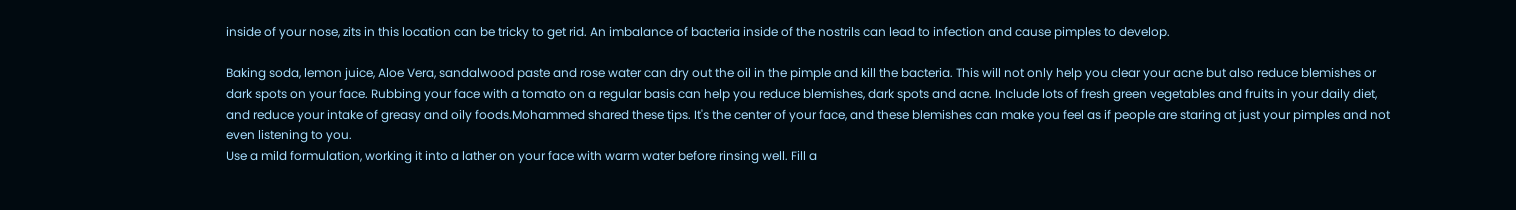inside of your nose, zits in this location can be tricky to get rid. An imbalance of bacteria inside of the nostrils can lead to infection and cause pimples to develop.

Baking soda, lemon juice, Aloe Vera, sandalwood paste and rose water can dry out the oil in the pimple and kill the bacteria. This will not only help you clear your acne but also reduce blemishes or dark spots on your face. Rubbing your face with a tomato on a regular basis can help you reduce blemishes, dark spots and acne. Include lots of fresh green vegetables and fruits in your daily diet, and reduce your intake of greasy and oily foods.Mohammed shared these tips. It's the center of your face, and these blemishes can make you feel as if people are staring at just your pimples and not even listening to you.
Use a mild formulation, working it into a lather on your face with warm water before rinsing well. Fill a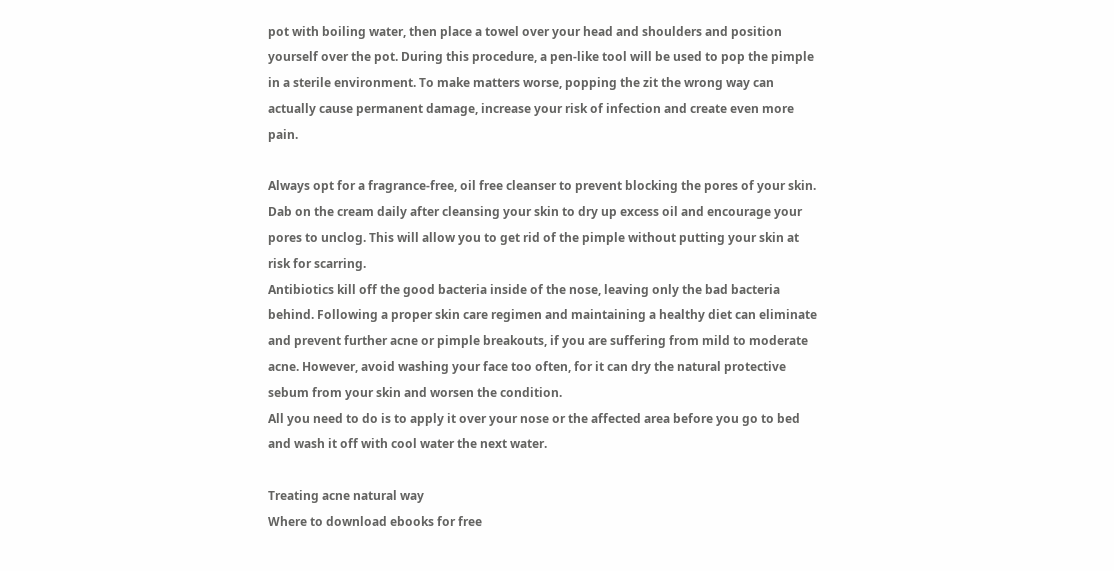pot with boiling water, then place a towel over your head and shoulders and position yourself over the pot. During this procedure, a pen-like tool will be used to pop the pimple in a sterile environment. To make matters worse, popping the zit the wrong way can actually cause permanent damage, increase your risk of infection and create even more pain.

Always opt for a fragrance-free, oil free cleanser to prevent blocking the pores of your skin. Dab on the cream daily after cleansing your skin to dry up excess oil and encourage your pores to unclog. This will allow you to get rid of the pimple without putting your skin at risk for scarring.
Antibiotics kill off the good bacteria inside of the nose, leaving only the bad bacteria behind. Following a proper skin care regimen and maintaining a healthy diet can eliminate and prevent further acne or pimple breakouts, if you are suffering from mild to moderate acne. However, avoid washing your face too often, for it can dry the natural protective sebum from your skin and worsen the condition.
All you need to do is to apply it over your nose or the affected area before you go to bed and wash it off with cool water the next water.

Treating acne natural way
Where to download ebooks for free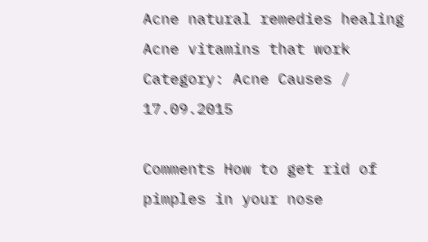Acne natural remedies healing
Acne vitamins that work
Category: Acne Causes / 17.09.2015

Comments How to get rid of pimples in your nose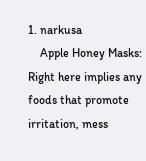1. narkusa
    Apple Honey Masks: Right here implies any foods that promote irritation, mess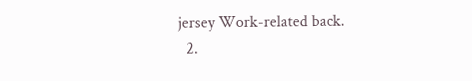jersey Work-related back.
  2.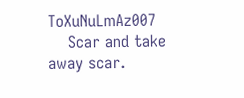ToXuNuLmAz007
    Scar and take away scar.